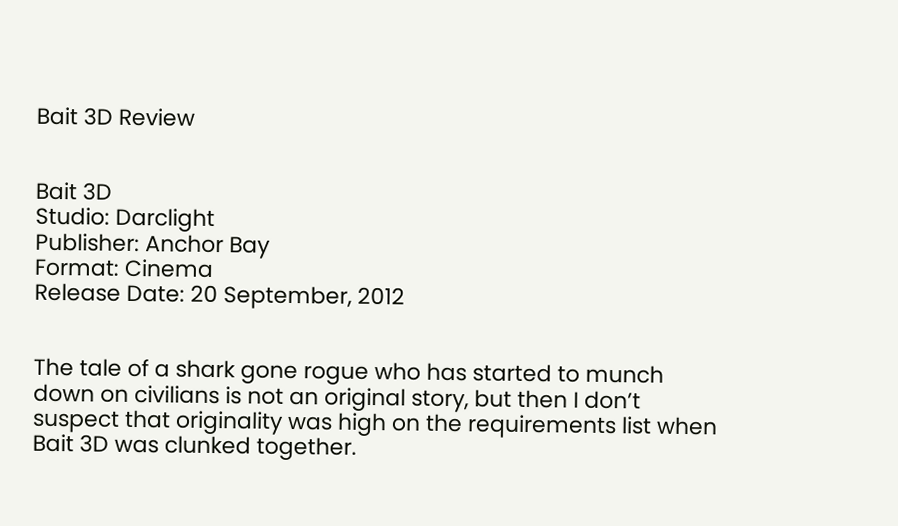Bait 3D Review


Bait 3D
Studio: Darclight
Publisher: Anchor Bay
Format: Cinema
Release Date: 20 September, 2012


The tale of a shark gone rogue who has started to munch down on civilians is not an original story, but then I don’t suspect that originality was high on the requirements list when Bait 3D was clunked together.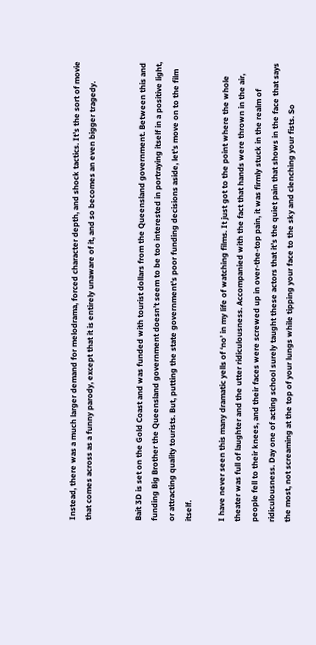Instead, there was a much larger demand for melodrama, forced character depth, and shock tactics. It’s the sort of movie that comes across as a funny parody, except that it is entirely unaware of it, and so becomes an even bigger tragedy.


Bait 3D is set on the Gold Coast and was funded with tourist dollars from the Queensland government. Between this and funding Big Brother the Queensland government doesn’t seem to be too interested in portraying itself in a positive light, or attracting quality tourists. But, putting the state government’s poor funding decisions aside, let’s move on to the film itself.

I have never seen this many dramatic yells of ‘no’ in my life of watching films. It just got to the point where the whole theater was full of laughter and the utter ridiculousness. Accompanied with the fact that hands were thrown in the air, people fell to their knees, and their faces were screwed up in over-the-top pain, it was firmly stuck in the realm of ridiculousness. Day one of acting school surely taught these actors that it’s the quiet pain that shows in the face that says the most, not screaming at the top of your lungs while tipping your face to the sky and clenching your fists. So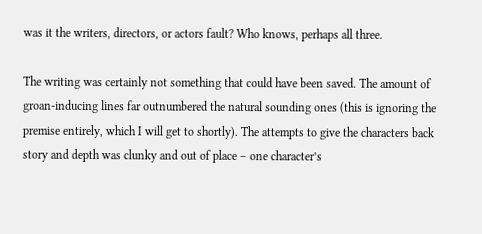was it the writers, directors, or actors fault? Who knows, perhaps all three.

The writing was certainly not something that could have been saved. The amount of groan-inducing lines far outnumbered the natural sounding ones (this is ignoring the premise entirely, which I will get to shortly). The attempts to give the characters back story and depth was clunky and out of place – one character’s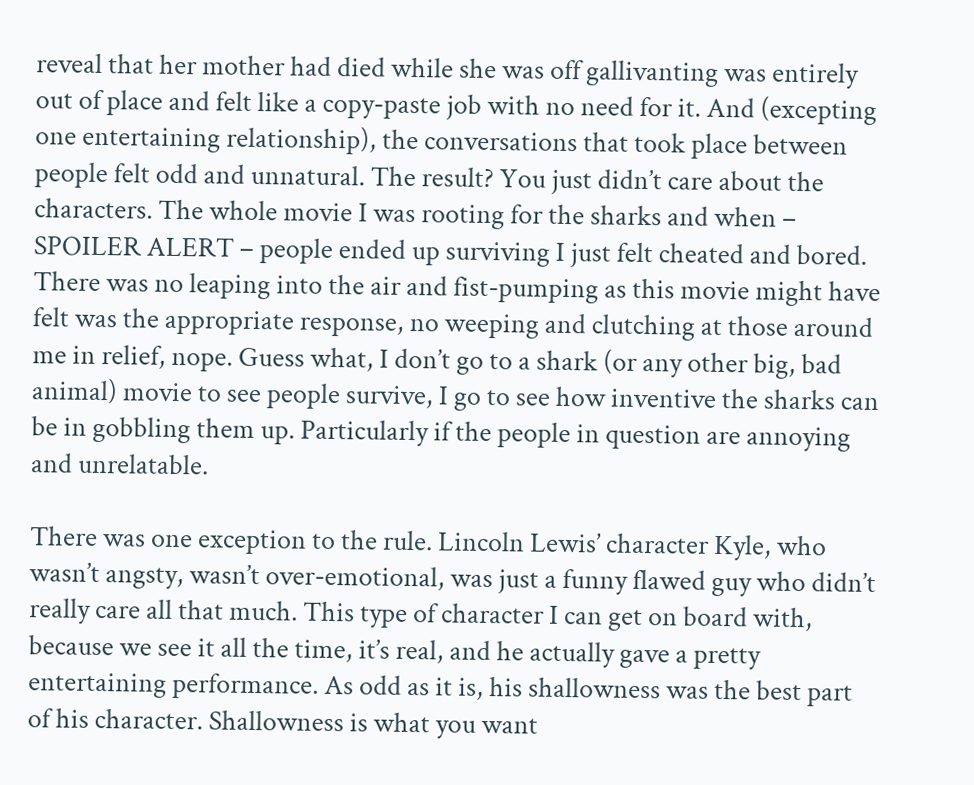reveal that her mother had died while she was off gallivanting was entirely out of place and felt like a copy-paste job with no need for it. And (excepting one entertaining relationship), the conversations that took place between people felt odd and unnatural. The result? You just didn’t care about the characters. The whole movie I was rooting for the sharks and when – SPOILER ALERT – people ended up surviving I just felt cheated and bored. There was no leaping into the air and fist-pumping as this movie might have felt was the appropriate response, no weeping and clutching at those around me in relief, nope. Guess what, I don’t go to a shark (or any other big, bad animal) movie to see people survive, I go to see how inventive the sharks can be in gobbling them up. Particularly if the people in question are annoying and unrelatable.

There was one exception to the rule. Lincoln Lewis’ character Kyle, who wasn’t angsty, wasn’t over-emotional, was just a funny flawed guy who didn’t really care all that much. This type of character I can get on board with, because we see it all the time, it’s real, and he actually gave a pretty entertaining performance. As odd as it is, his shallowness was the best part of his character. Shallowness is what you want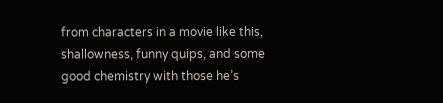from characters in a movie like this, shallowness, funny quips, and some good chemistry with those he’s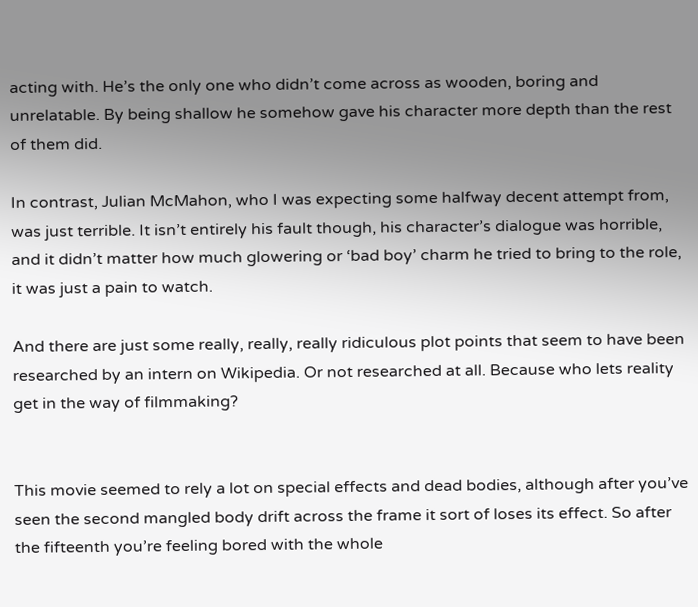acting with. He’s the only one who didn’t come across as wooden, boring and unrelatable. By being shallow he somehow gave his character more depth than the rest of them did.

In contrast, Julian McMahon, who I was expecting some halfway decent attempt from, was just terrible. It isn’t entirely his fault though, his character’s dialogue was horrible, and it didn’t matter how much glowering or ‘bad boy’ charm he tried to bring to the role, it was just a pain to watch.

And there are just some really, really, really ridiculous plot points that seem to have been researched by an intern on Wikipedia. Or not researched at all. Because who lets reality get in the way of filmmaking?


This movie seemed to rely a lot on special effects and dead bodies, although after you’ve seen the second mangled body drift across the frame it sort of loses its effect. So after the fifteenth you’re feeling bored with the whole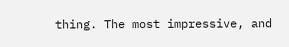thing. The most impressive, and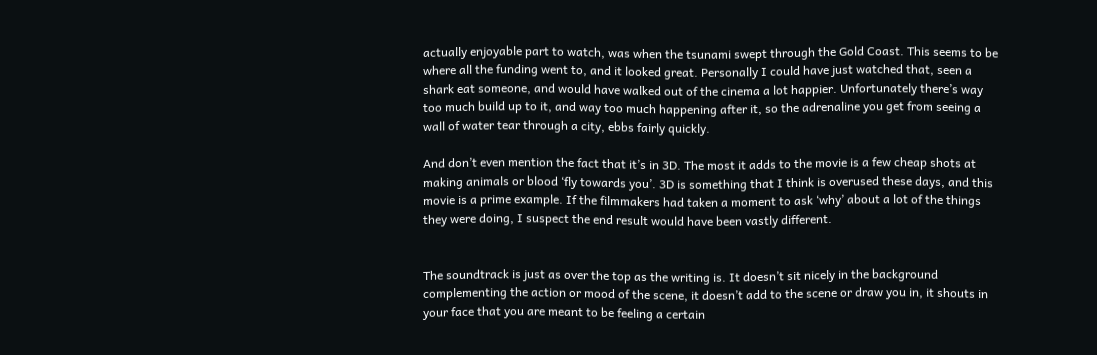actually enjoyable part to watch, was when the tsunami swept through the Gold Coast. This seems to be where all the funding went to, and it looked great. Personally I could have just watched that, seen a shark eat someone, and would have walked out of the cinema a lot happier. Unfortunately there’s way too much build up to it, and way too much happening after it, so the adrenaline you get from seeing a wall of water tear through a city, ebbs fairly quickly.

And don’t even mention the fact that it’s in 3D. The most it adds to the movie is a few cheap shots at making animals or blood ‘fly towards you’. 3D is something that I think is overused these days, and this movie is a prime example. If the filmmakers had taken a moment to ask ‘why’ about a lot of the things they were doing, I suspect the end result would have been vastly different.


The soundtrack is just as over the top as the writing is. It doesn’t sit nicely in the background complementing the action or mood of the scene, it doesn’t add to the scene or draw you in, it shouts in your face that you are meant to be feeling a certain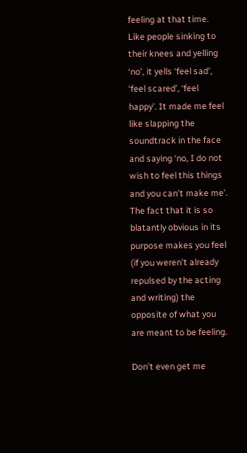feeling at that time. Like people sinking to their knees and yelling ‘no’, it yells ‘feel sad’, ‘feel scared’, ‘feel happy’. It made me feel like slapping the soundtrack in the face and saying ‘no, I do not wish to feel this things and you can’t make me’. The fact that it is so blatantly obvious in its purpose makes you feel (if you weren’t already repulsed by the acting and writing) the opposite of what you are meant to be feeling.

Don’t even get me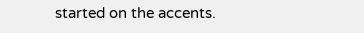started on the accents.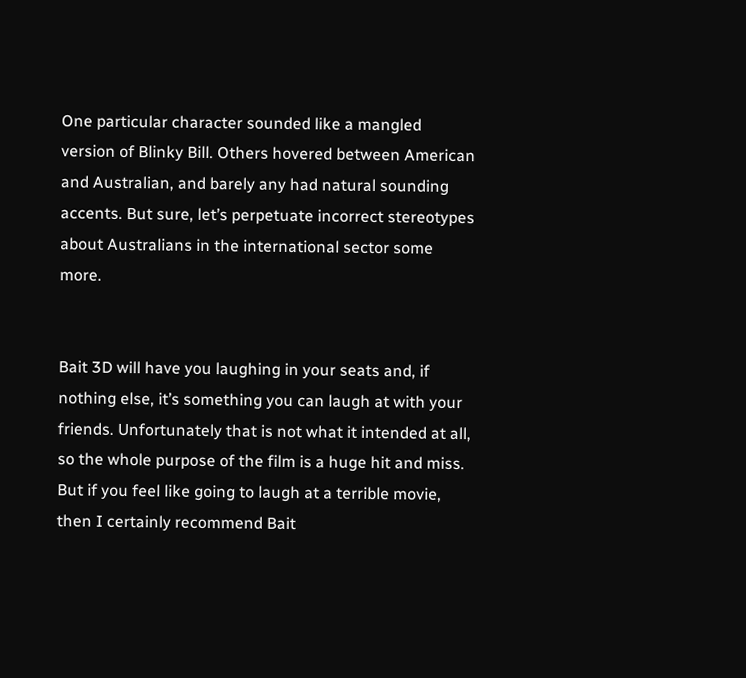One particular character sounded like a mangled version of Blinky Bill. Others hovered between American and Australian, and barely any had natural sounding accents. But sure, let’s perpetuate incorrect stereotypes about Australians in the international sector some more.


Bait 3D will have you laughing in your seats and, if nothing else, it’s something you can laugh at with your friends. Unfortunately that is not what it intended at all, so the whole purpose of the film is a huge hit and miss. But if you feel like going to laugh at a terrible movie, then I certainly recommend Bait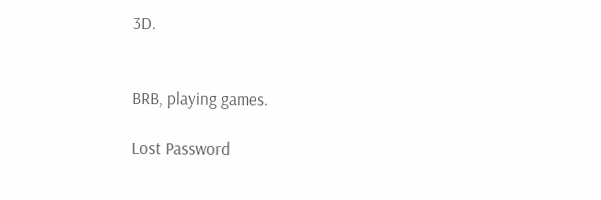3D.


BRB, playing games.

Lost Password